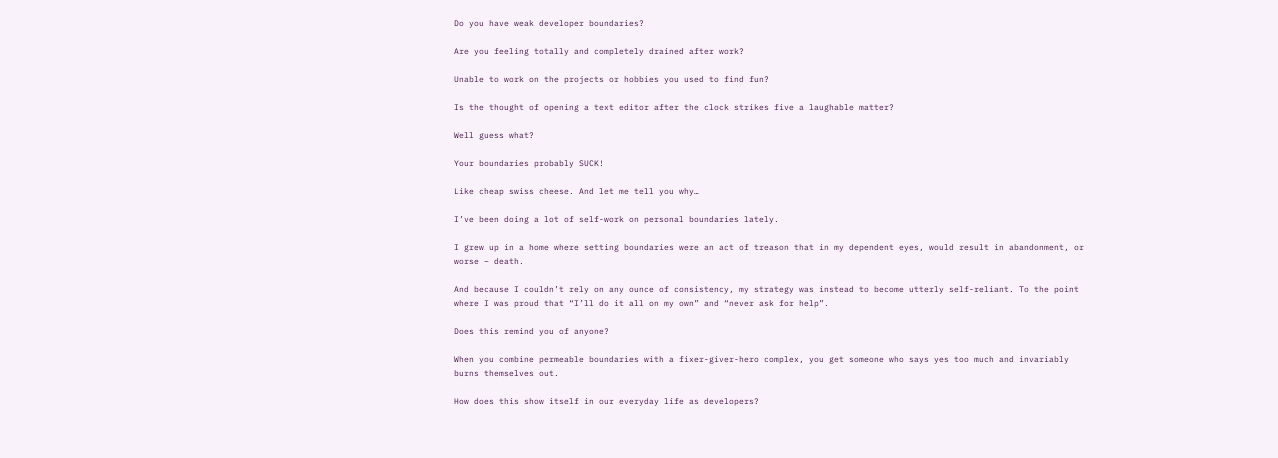Do you have weak developer boundaries?

Are you feeling totally and completely drained after work?

Unable to work on the projects or hobbies you used to find fun?

Is the thought of opening a text editor after the clock strikes five a laughable matter?

Well guess what?

Your boundaries probably SUCK!

Like cheap swiss cheese. And let me tell you why…

I’ve been doing a lot of self-work on personal boundaries lately.

I grew up in a home where setting boundaries were an act of treason that in my dependent eyes, would result in abandonment, or worse – death.

And because I couldn’t rely on any ounce of consistency, my strategy was instead to become utterly self-reliant. To the point where I was proud that “I’ll do it all on my own” and “never ask for help”.

Does this remind you of anyone?

When you combine permeable boundaries with a fixer-giver-hero complex, you get someone who says yes too much and invariably burns themselves out.

How does this show itself in our everyday life as developers?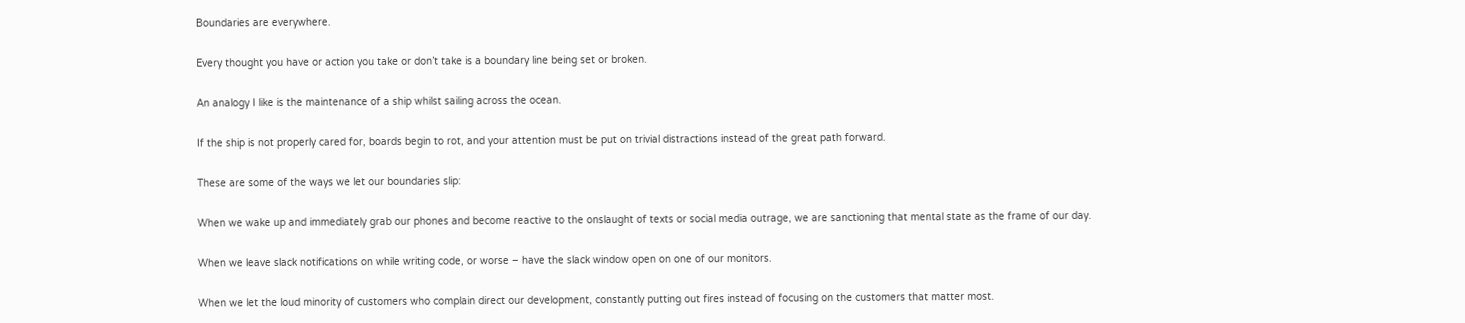Boundaries are everywhere.

Every thought you have or action you take or don’t take is a boundary line being set or broken.

An analogy I like is the maintenance of a ship whilst sailing across the ocean.

If the ship is not properly cared for, boards begin to rot, and your attention must be put on trivial distractions instead of the great path forward.

These are some of the ways we let our boundaries slip:

When we wake up and immediately grab our phones and become reactive to the onslaught of texts or social media outrage, we are sanctioning that mental state as the frame of our day.

When we leave slack notifications on while writing code, or worse – have the slack window open on one of our monitors.

When we let the loud minority of customers who complain direct our development, constantly putting out fires instead of focusing on the customers that matter most.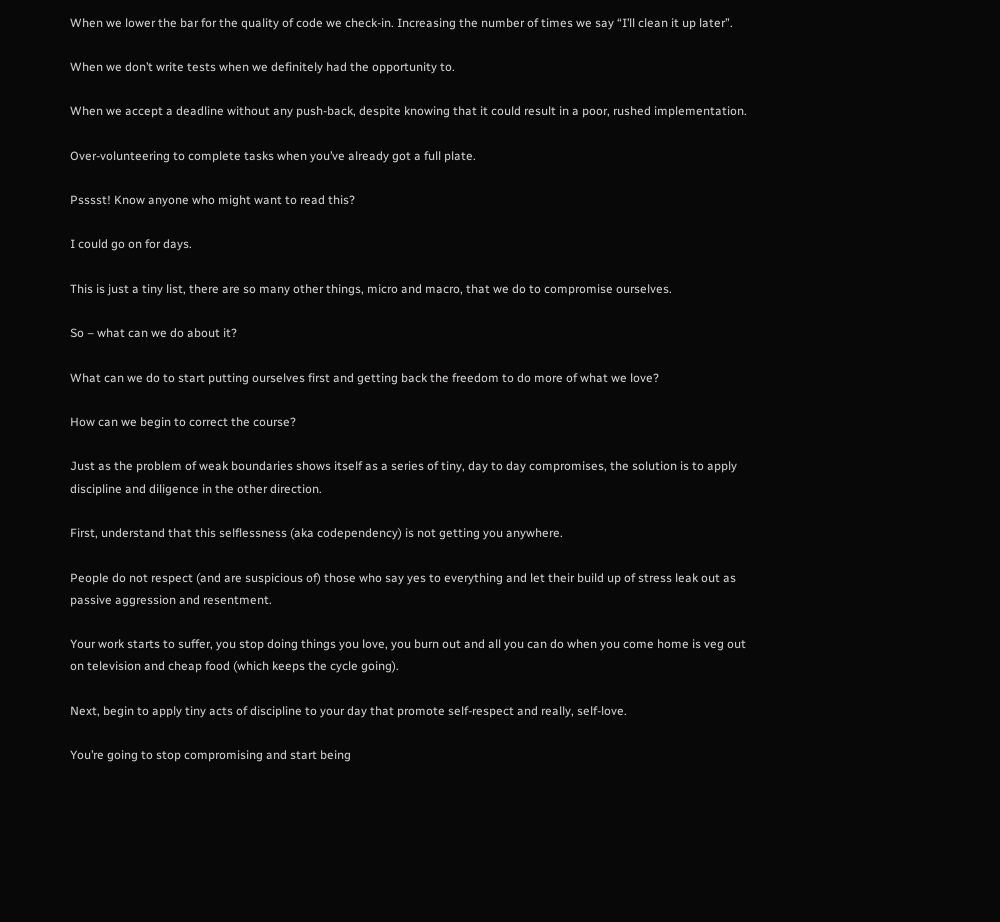When we lower the bar for the quality of code we check-in. Increasing the number of times we say “I’ll clean it up later”.

When we don’t write tests when we definitely had the opportunity to.

When we accept a deadline without any push-back, despite knowing that it could result in a poor, rushed implementation.

Over-volunteering to complete tasks when you’ve already got a full plate.

Psssst! Know anyone who might want to read this?

I could go on for days.

This is just a tiny list, there are so many other things, micro and macro, that we do to compromise ourselves.

So – what can we do about it?

What can we do to start putting ourselves first and getting back the freedom to do more of what we love?

How can we begin to correct the course?

Just as the problem of weak boundaries shows itself as a series of tiny, day to day compromises, the solution is to apply discipline and diligence in the other direction.

First, understand that this selflessness (aka codependency) is not getting you anywhere.

People do not respect (and are suspicious of) those who say yes to everything and let their build up of stress leak out as passive aggression and resentment.

Your work starts to suffer, you stop doing things you love, you burn out and all you can do when you come home is veg out on television and cheap food (which keeps the cycle going).

Next, begin to apply tiny acts of discipline to your day that promote self-respect and really, self-love.

You’re going to stop compromising and start being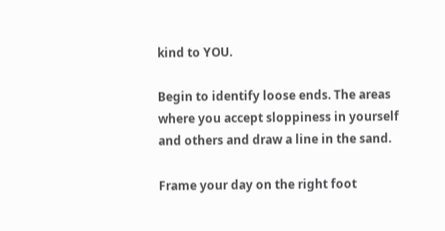kind to YOU.

Begin to identify loose ends. The areas where you accept sloppiness in yourself and others and draw a line in the sand.

Frame your day on the right foot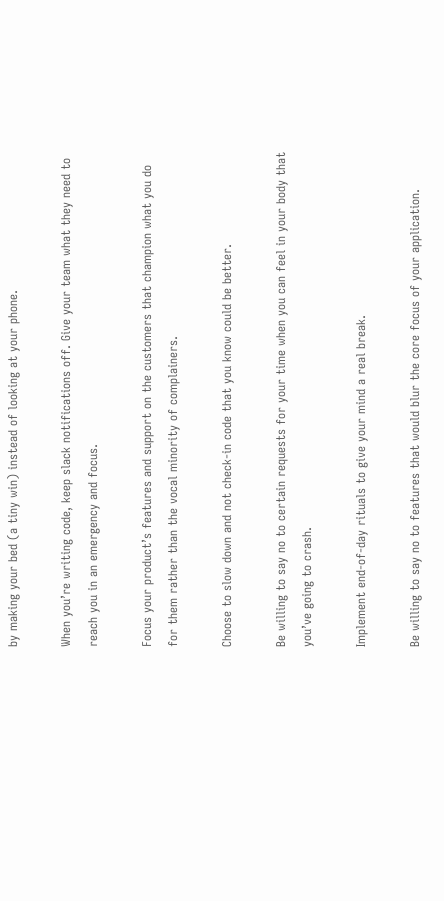by making your bed (a tiny win) instead of looking at your phone.

When you’re writing code, keep slack notifications off. Give your team what they need to reach you in an emergency and focus.

Focus your product’s features and support on the customers that champion what you do for them rather than the vocal minority of complainers.

Choose to slow down and not check-in code that you know could be better.

Be willing to say no to certain requests for your time when you can feel in your body that you’ve going to crash.

Implement end-of-day rituals to give your mind a real break.

Be willing to say no to features that would blur the core focus of your application.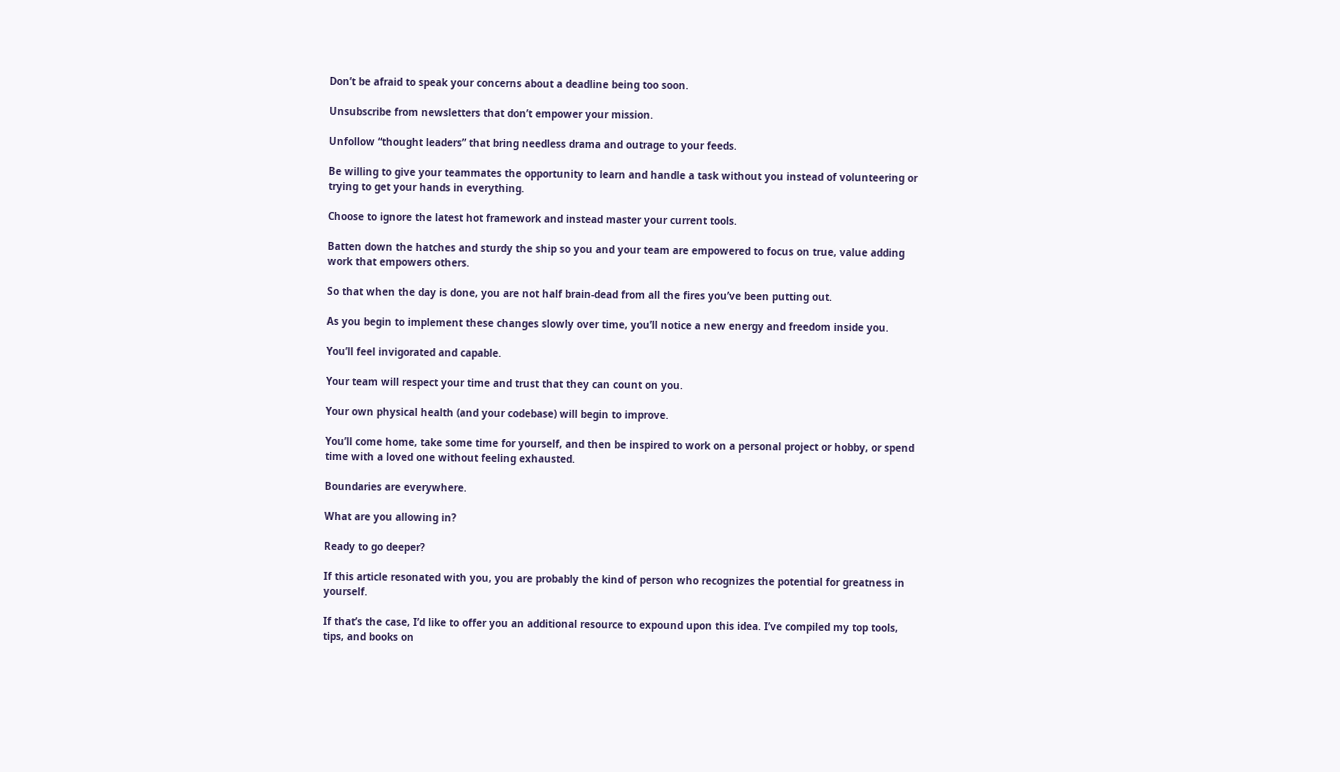Don’t be afraid to speak your concerns about a deadline being too soon.

Unsubscribe from newsletters that don’t empower your mission.

Unfollow “thought leaders” that bring needless drama and outrage to your feeds.

Be willing to give your teammates the opportunity to learn and handle a task without you instead of volunteering or trying to get your hands in everything.

Choose to ignore the latest hot framework and instead master your current tools.

Batten down the hatches and sturdy the ship so you and your team are empowered to focus on true, value adding work that empowers others.

So that when the day is done, you are not half brain-dead from all the fires you’ve been putting out.

As you begin to implement these changes slowly over time, you’ll notice a new energy and freedom inside you.

You’ll feel invigorated and capable.

Your team will respect your time and trust that they can count on you.

Your own physical health (and your codebase) will begin to improve.

You’ll come home, take some time for yourself, and then be inspired to work on a personal project or hobby, or spend time with a loved one without feeling exhausted.

Boundaries are everywhere.

What are you allowing in?

Ready to go deeper?

If this article resonated with you, you are probably the kind of person who recognizes the potential for greatness in yourself.

If that’s the case, I’d like to offer you an additional resource to expound upon this idea. I’ve compiled my top tools, tips, and books on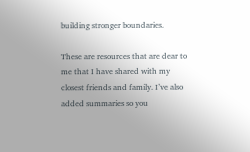building stronger boundaries.

These are resources that are dear to me that I have shared with my closest friends and family. I’ve also added summaries so you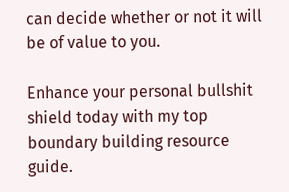can decide whether or not it will be of value to you.

Enhance your personal bullshit shield today with my top boundary building resource guide.